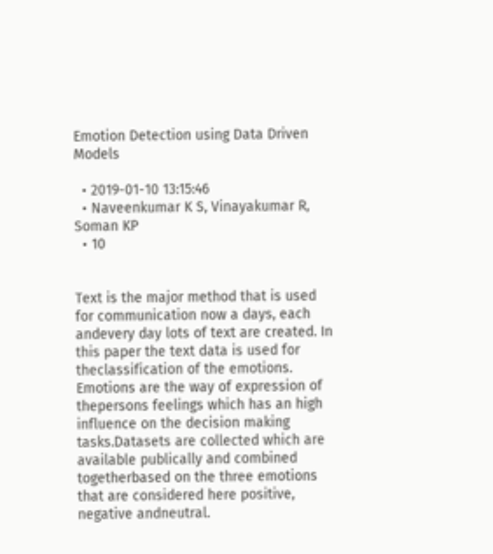Emotion Detection using Data Driven Models

  • 2019-01-10 13:15:46
  • Naveenkumar K S, Vinayakumar R, Soman KP
  • 10


Text is the major method that is used for communication now a days, each andevery day lots of text are created. In this paper the text data is used for theclassification of the emotions. Emotions are the way of expression of thepersons feelings which has an high influence on the decision making tasks.Datasets are collected which are available publically and combined togetherbased on the three emotions that are considered here positive, negative andneutral.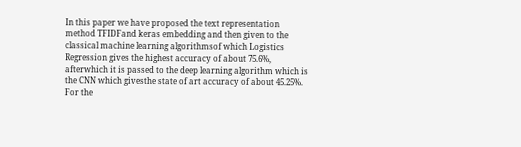In this paper we have proposed the text representation method TFIDFand keras embedding and then given to the classical machine learning algorithmsof which Logistics Regression gives the highest accuracy of about 75.6%, afterwhich it is passed to the deep learning algorithm which is the CNN which givesthe state of art accuracy of about 45.25%. For the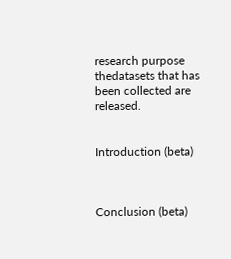research purpose thedatasets that has been collected are released.


Introduction (beta)



Conclusion (beta)